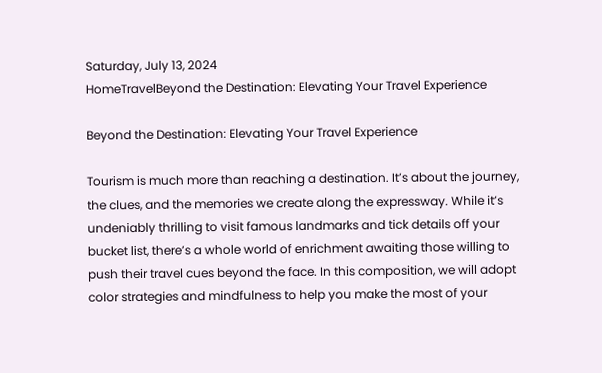Saturday, July 13, 2024
HomeTravelBeyond the Destination: Elevating Your Travel Experience

Beyond the Destination: Elevating Your Travel Experience

Tourism is much more than reaching a destination. It’s about the journey, the clues, and the memories we create along the expressway. While it’s undeniably thrilling to visit famous landmarks and tick details off your bucket list, there’s a whole world of enrichment awaiting those willing to push their travel cues beyond the face. In this composition, we will adopt color strategies and mindfulness to help you make the most of your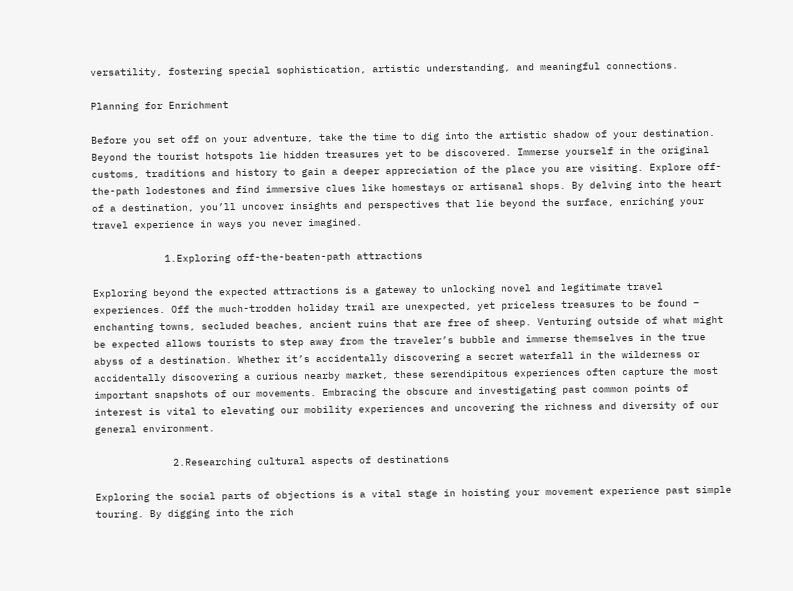versatility, fostering special sophistication, artistic understanding, and meaningful connections.

Planning for Enrichment

Before you set off on your adventure, take the time to dig into the artistic shadow of your destination. Beyond the tourist hotspots lie hidden treasures yet to be discovered. Immerse yourself in the original customs, traditions and history to gain a deeper appreciation of the place you are visiting. Explore off-the-path lodestones and find immersive clues like homestays or artisanal shops. By delving into the heart of a destination, you’ll uncover insights and perspectives that lie beyond the surface, enriching your travel experience in ways you never imagined.

            1.Exploring off-the-beaten-path attractions

Exploring beyond the expected attractions is a gateway to unlocking novel and legitimate travel experiences. Off the much-trodden holiday trail are unexpected, yet priceless treasures to be found – enchanting towns, secluded beaches, ancient ruins that are free of sheep. Venturing outside of what might be expected allows tourists to step away from the traveler’s bubble and immerse themselves in the true abyss of a destination. Whether it’s accidentally discovering a secret waterfall in the wilderness or accidentally discovering a curious nearby market, these serendipitous experiences often capture the most important snapshots of our movements. Embracing the obscure and investigating past common points of interest is vital to elevating our mobility experiences and uncovering the richness and diversity of our general environment.

             2.Researching cultural aspects of destinations

Exploring the social parts of objections is a vital stage in hoisting your movement experience past simple touring. By digging into the rich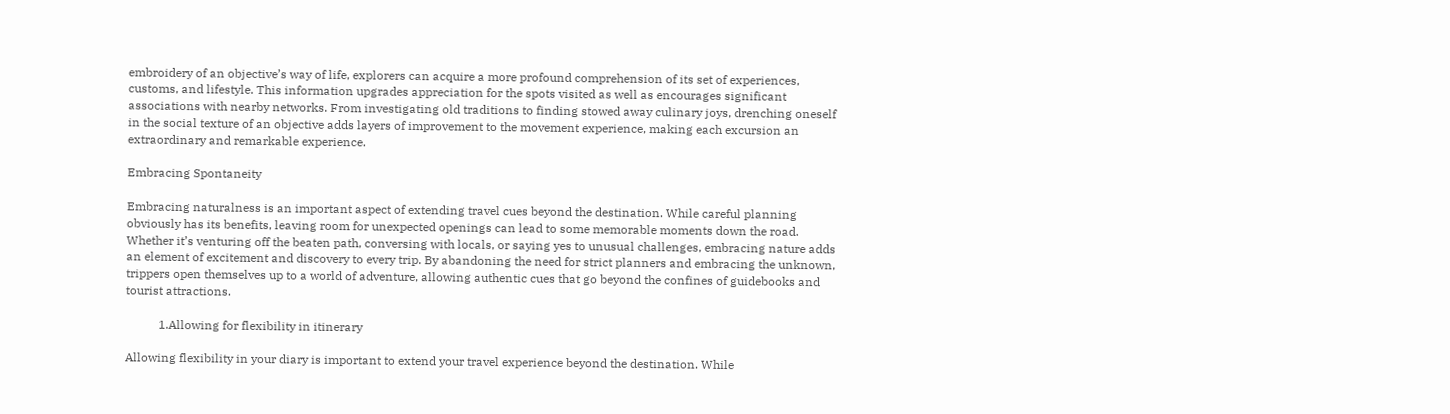embroidery of an objective’s way of life, explorers can acquire a more profound comprehension of its set of experiences, customs, and lifestyle. This information upgrades appreciation for the spots visited as well as encourages significant associations with nearby networks. From investigating old traditions to finding stowed away culinary joys, drenching oneself in the social texture of an objective adds layers of improvement to the movement experience, making each excursion an extraordinary and remarkable experience.

Embracing Spontaneity

Embracing naturalness is an important aspect of extending travel cues beyond the destination. While careful planning obviously has its benefits, leaving room for unexpected openings can lead to some memorable moments down the road. Whether it’s venturing off the beaten path, conversing with locals, or saying yes to unusual challenges, embracing nature adds an element of excitement and discovery to every trip. By abandoning the need for strict planners and embracing the unknown, trippers open themselves up to a world of adventure, allowing authentic cues that go beyond the confines of guidebooks and tourist attractions.

           1.Allowing for flexibility in itinerary

Allowing flexibility in your diary is important to extend your travel experience beyond the destination. While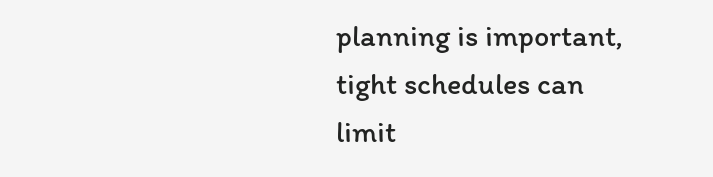planning is important, tight schedules can limit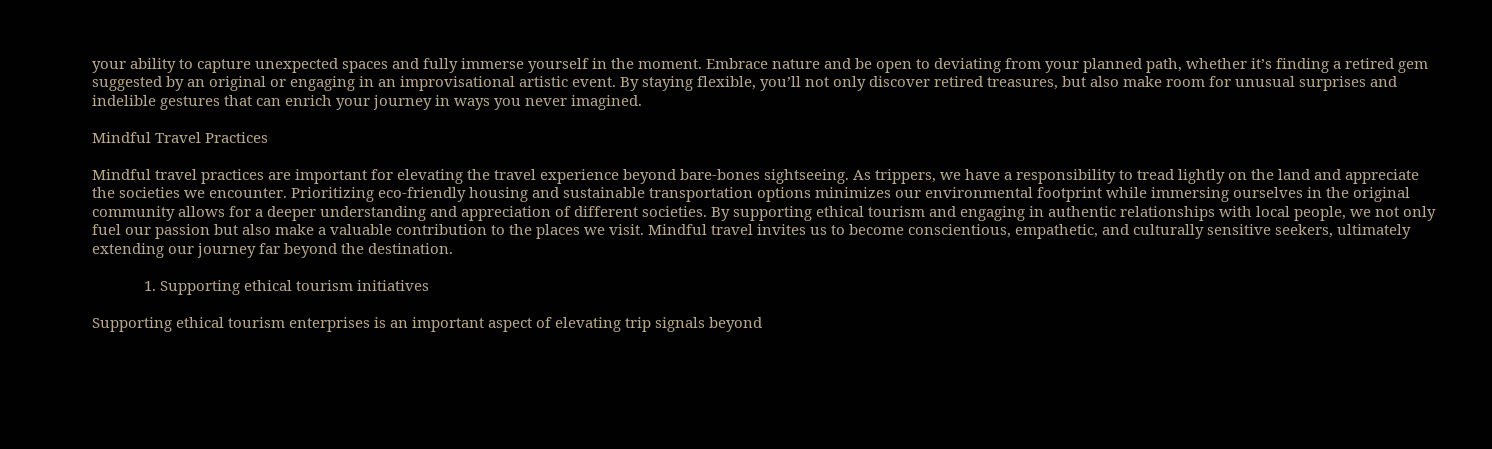your ability to capture unexpected spaces and fully immerse yourself in the moment. Embrace nature and be open to deviating from your planned path, whether it’s finding a retired gem suggested by an original or engaging in an improvisational artistic event. By staying flexible, you’ll not only discover retired treasures, but also make room for unusual surprises and indelible gestures that can enrich your journey in ways you never imagined.

Mindful Travel Practices

Mindful travel practices are important for elevating the travel experience beyond bare-bones sightseeing. As trippers, we have a responsibility to tread lightly on the land and appreciate the societies we encounter. Prioritizing eco-friendly housing and sustainable transportation options minimizes our environmental footprint while immersing ourselves in the original community allows for a deeper understanding and appreciation of different societies. By supporting ethical tourism and engaging in authentic relationships with local people, we not only fuel our passion but also make a valuable contribution to the places we visit. Mindful travel invites us to become conscientious, empathetic, and culturally sensitive seekers, ultimately extending our journey far beyond the destination.

             1. Supporting ethical tourism initiatives

Supporting ethical tourism enterprises is an important aspect of elevating trip signals beyond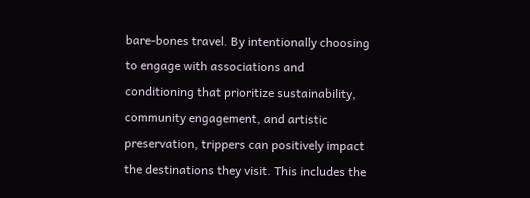bare-bones travel. By intentionally choosing to engage with associations and conditioning that prioritize sustainability, community engagement, and artistic preservation, trippers can positively impact the destinations they visit. This includes the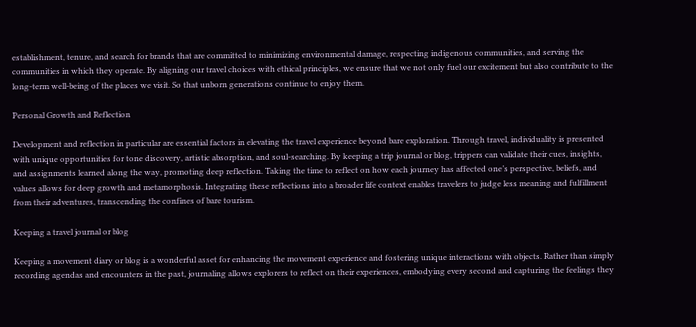establishment, tenure, and search for brands that are committed to minimizing environmental damage, respecting indigenous communities, and serving the communities in which they operate. By aligning our travel choices with ethical principles, we ensure that we not only fuel our excitement but also contribute to the long-term well-being of the places we visit. So that unborn generations continue to enjoy them.

Personal Growth and Reflection

Development and reflection in particular are essential factors in elevating the travel experience beyond bare exploration. Through travel, individuality is presented with unique opportunities for tone discovery, artistic absorption, and soul-searching. By keeping a trip journal or blog, trippers can validate their cues, insights, and assignments learned along the way, promoting deep reflection. Taking the time to reflect on how each journey has affected one’s perspective, beliefs, and values allows for deep growth and metamorphosis. Integrating these reflections into a broader life context enables travelers to judge less meaning and fulfillment from their adventures, transcending the confines of bare tourism.

Keeping a travel journal or blog

Keeping a movement diary or blog is a wonderful asset for enhancing the movement experience and fostering unique interactions with objects. Rather than simply recording agendas and encounters in the past, journaling allows explorers to reflect on their experiences, embodying every second and capturing the feelings they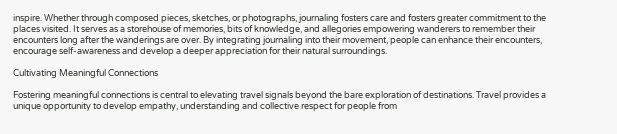inspire. Whether through composed pieces, sketches, or photographs, journaling fosters care and fosters greater commitment to the places visited. It serves as a storehouse of memories, bits of knowledge, and allegories empowering wanderers to remember their encounters long after the wanderings are over. By integrating journaling into their movement, people can enhance their encounters, encourage self-awareness and develop a deeper appreciation for their natural surroundings.

Cultivating Meaningful Connections

Fostering meaningful connections is central to elevating travel signals beyond the bare exploration of destinations. Travel provides a unique opportunity to develop empathy, understanding and collective respect for people from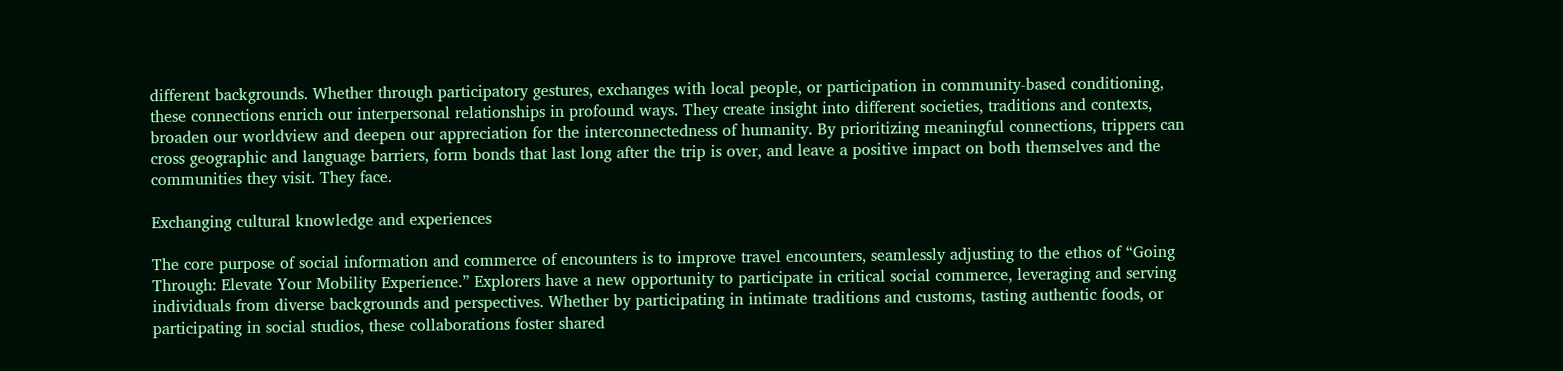different backgrounds. Whether through participatory gestures, exchanges with local people, or participation in community-based conditioning, these connections enrich our interpersonal relationships in profound ways. They create insight into different societies, traditions and contexts, broaden our worldview and deepen our appreciation for the interconnectedness of humanity. By prioritizing meaningful connections, trippers can cross geographic and language barriers, form bonds that last long after the trip is over, and leave a positive impact on both themselves and the communities they visit. They face.

Exchanging cultural knowledge and experiences

The core purpose of social information and commerce of encounters is to improve travel encounters, seamlessly adjusting to the ethos of “Going Through: Elevate Your Mobility Experience.” Explorers have a new opportunity to participate in critical social commerce, leveraging and serving individuals from diverse backgrounds and perspectives. Whether by participating in intimate traditions and customs, tasting authentic foods, or participating in social studios, these collaborations foster shared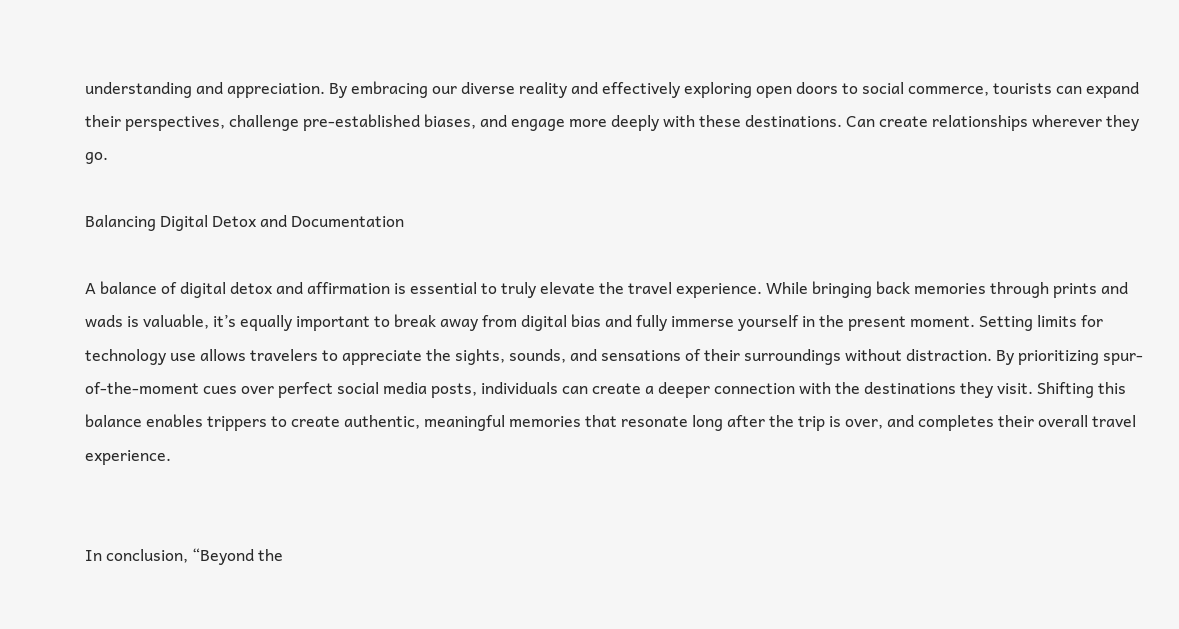understanding and appreciation. By embracing our diverse reality and effectively exploring open doors to social commerce, tourists can expand their perspectives, challenge pre-established biases, and engage more deeply with these destinations. Can create relationships wherever they go.

Balancing Digital Detox and Documentation

A balance of digital detox and affirmation is essential to truly elevate the travel experience. While bringing back memories through prints and wads is valuable, it’s equally important to break away from digital bias and fully immerse yourself in the present moment. Setting limits for technology use allows travelers to appreciate the sights, sounds, and sensations of their surroundings without distraction. By prioritizing spur-of-the-moment cues over perfect social media posts, individuals can create a deeper connection with the destinations they visit. Shifting this balance enables trippers to create authentic, meaningful memories that resonate long after the trip is over, and completes their overall travel experience.


In conclusion, “Beyond the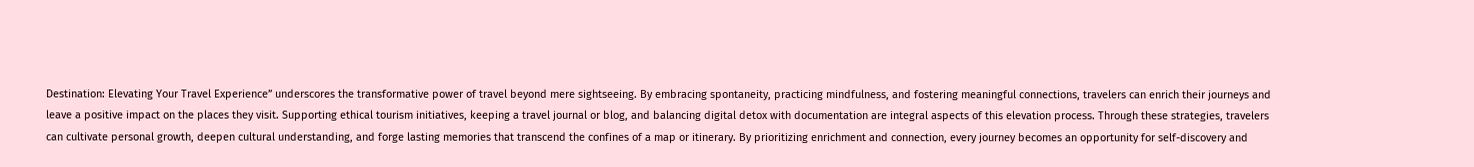Destination: Elevating Your Travel Experience” underscores the transformative power of travel beyond mere sightseeing. By embracing spontaneity, practicing mindfulness, and fostering meaningful connections, travelers can enrich their journeys and leave a positive impact on the places they visit. Supporting ethical tourism initiatives, keeping a travel journal or blog, and balancing digital detox with documentation are integral aspects of this elevation process. Through these strategies, travelers can cultivate personal growth, deepen cultural understanding, and forge lasting memories that transcend the confines of a map or itinerary. By prioritizing enrichment and connection, every journey becomes an opportunity for self-discovery and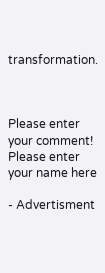transformation.



Please enter your comment!
Please enter your name here

- Advertisment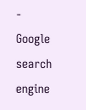-
Google search engine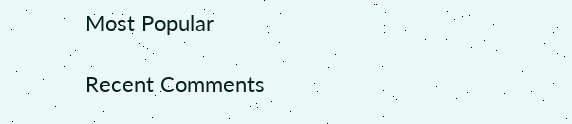Most Popular

Recent Comments